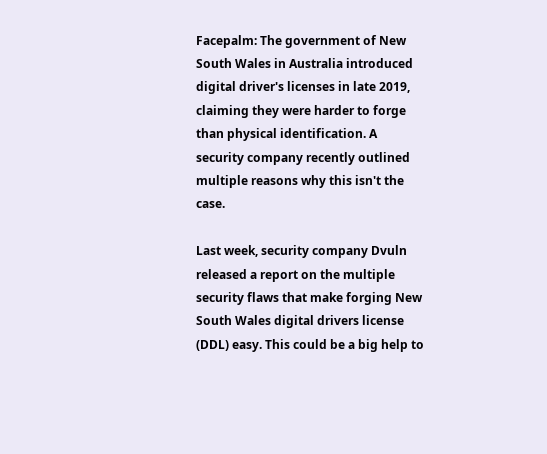Facepalm: The government of New South Wales in Australia introduced digital driver's licenses in late 2019, claiming they were harder to forge than physical identification. A security company recently outlined multiple reasons why this isn't the case.

Last week, security company Dvuln released a report on the multiple security flaws that make forging New South Wales digital drivers license (DDL) easy. This could be a big help to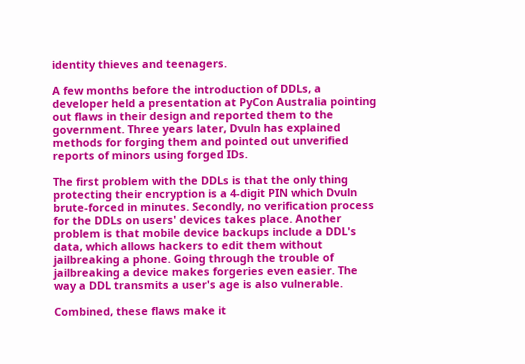identity thieves and teenagers.

A few months before the introduction of DDLs, a developer held a presentation at PyCon Australia pointing out flaws in their design and reported them to the government. Three years later, Dvuln has explained methods for forging them and pointed out unverified reports of minors using forged IDs.

The first problem with the DDLs is that the only thing protecting their encryption is a 4-digit PIN which Dvuln brute-forced in minutes. Secondly, no verification process for the DDLs on users' devices takes place. Another problem is that mobile device backups include a DDL's data, which allows hackers to edit them without jailbreaking a phone. Going through the trouble of jailbreaking a device makes forgeries even easier. The way a DDL transmits a user's age is also vulnerable.

Combined, these flaws make it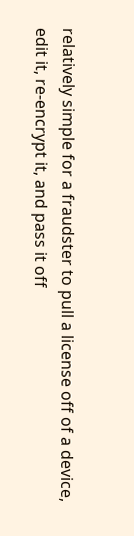relatively simple for a fraudster to pull a license off of a device, edit it, re-encrypt it, and pass it off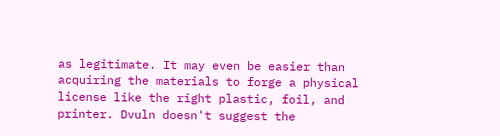as legitimate. It may even be easier than acquiring the materials to forge a physical license like the right plastic, foil, and printer. Dvuln doesn't suggest the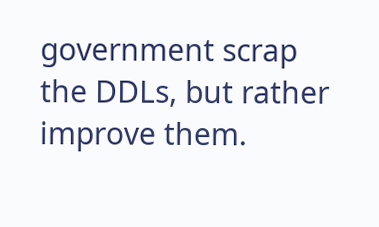government scrap the DDLs, but rather improve them.